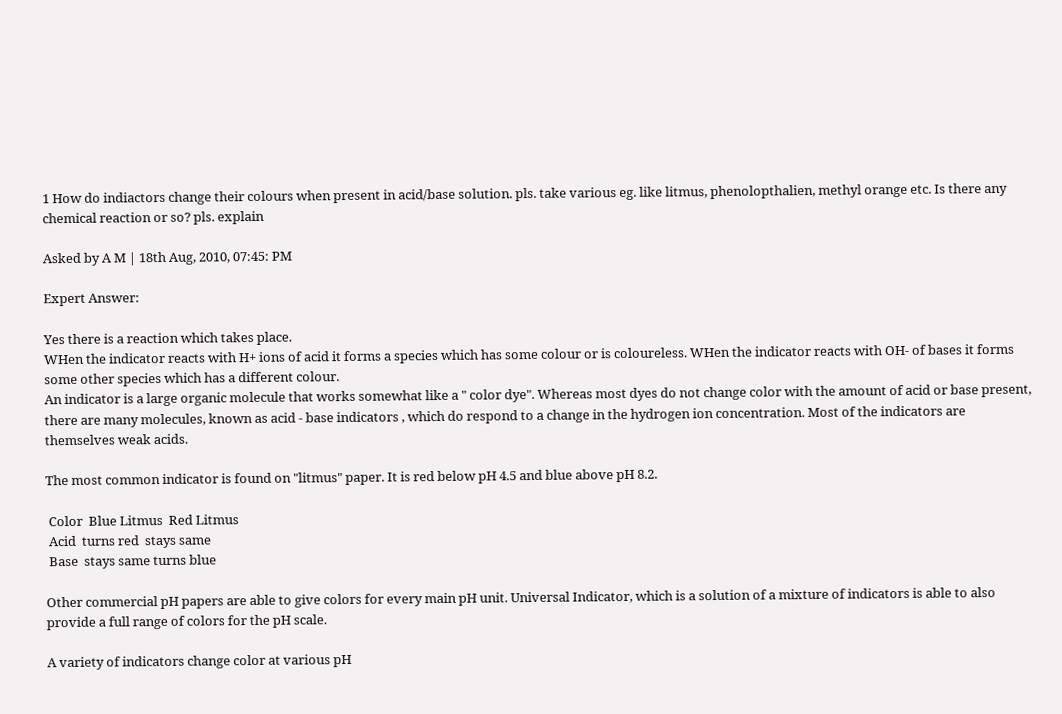1 How do indiactors change their colours when present in acid/base solution. pls. take various eg. like litmus, phenolopthalien, methyl orange etc. Is there any chemical reaction or so? pls. explain

Asked by A M | 18th Aug, 2010, 07:45: PM

Expert Answer:

Yes there is a reaction which takes place.
WHen the indicator reacts with H+ ions of acid it forms a species which has some colour or is coloureless. WHen the indicator reacts with OH- of bases it forms some other species which has a different colour.
An indicator is a large organic molecule that works somewhat like a " color dye". Whereas most dyes do not change color with the amount of acid or base present, there are many molecules, known as acid - base indicators , which do respond to a change in the hydrogen ion concentration. Most of the indicators are themselves weak acids.

The most common indicator is found on "litmus" paper. It is red below pH 4.5 and blue above pH 8.2.

 Color  Blue Litmus  Red Litmus
 Acid  turns red  stays same
 Base  stays same turns blue

Other commercial pH papers are able to give colors for every main pH unit. Universal Indicator, which is a solution of a mixture of indicators is able to also provide a full range of colors for the pH scale.

A variety of indicators change color at various pH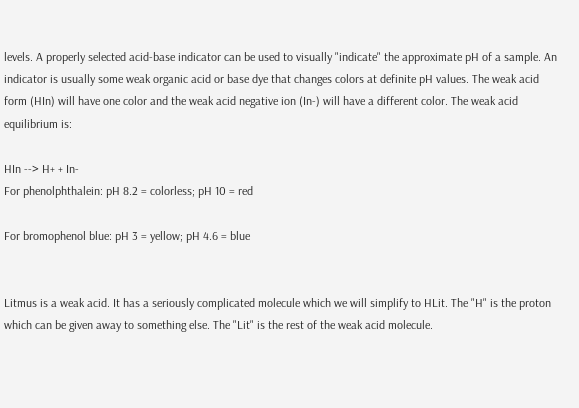levels. A properly selected acid-base indicator can be used to visually "indicate" the approximate pH of a sample. An indicator is usually some weak organic acid or base dye that changes colors at definite pH values. The weak acid form (HIn) will have one color and the weak acid negative ion (In-) will have a different color. The weak acid equilibrium is:

HIn --> H+ + In-
For phenolphthalein: pH 8.2 = colorless; pH 10 = red

For bromophenol blue: pH 3 = yellow; pH 4.6 = blue


Litmus is a weak acid. It has a seriously complicated molecule which we will simplify to HLit. The "H" is the proton which can be given away to something else. The "Lit" is the rest of the weak acid molecule.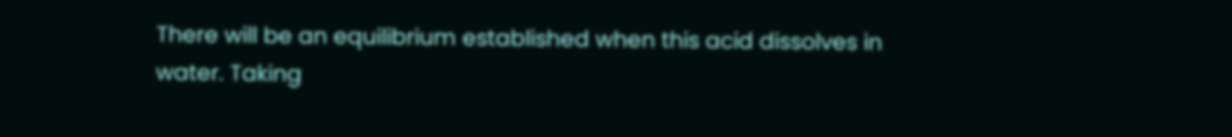There will be an equilibrium established when this acid dissolves in water. Taking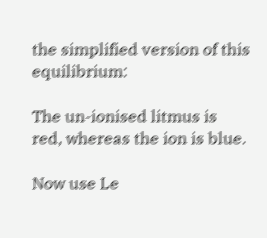the simplified version of this equilibrium:

The un-ionised litmus is red, whereas the ion is blue.

Now use Le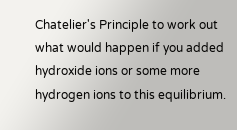Chatelier's Principle to work out what would happen if you added hydroxide ions or some more hydrogen ions to this equilibrium.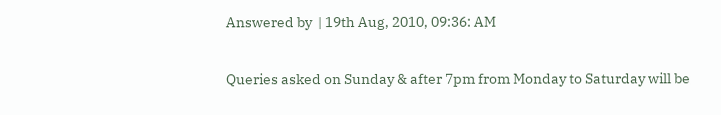Answered by  | 19th Aug, 2010, 09:36: AM

Queries asked on Sunday & after 7pm from Monday to Saturday will be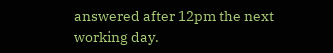answered after 12pm the next working day.